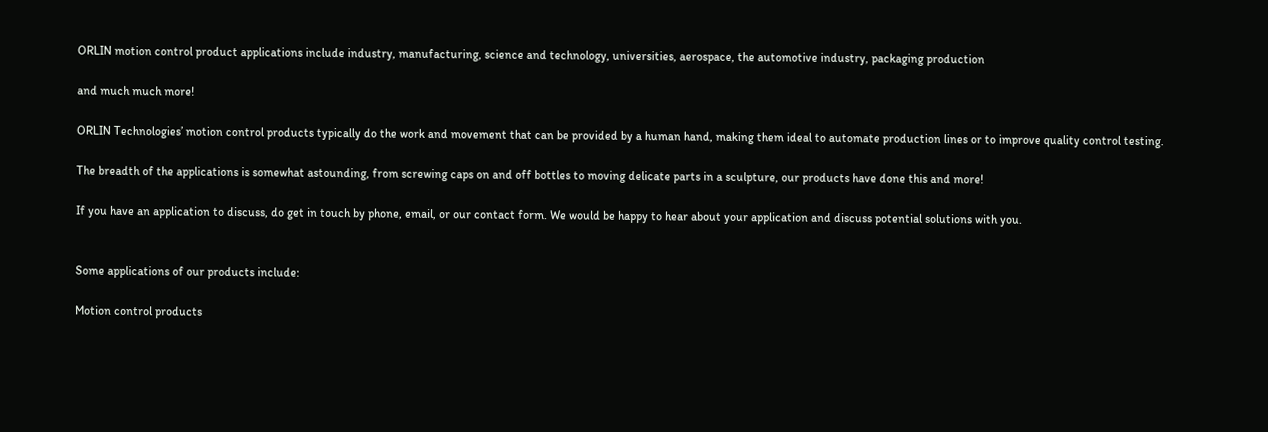ORLIN motion control product applications include industry, manufacturing, science and technology, universities, aerospace, the automotive industry, packaging production

and much much more!

ORLIN Technologies’ motion control products typically do the work and movement that can be provided by a human hand, making them ideal to automate production lines or to improve quality control testing.

The breadth of the applications is somewhat astounding, from screwing caps on and off bottles to moving delicate parts in a sculpture, our products have done this and more!

If you have an application to discuss, do get in touch by phone, email, or our contact form. We would be happy to hear about your application and discuss potential solutions with you.


Some applications of our products include:

Motion control products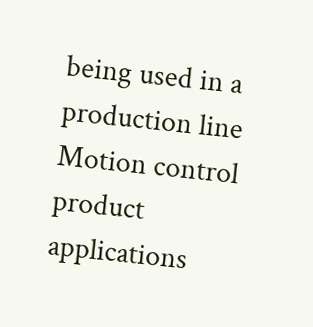being used in a production line
Motion control product applications